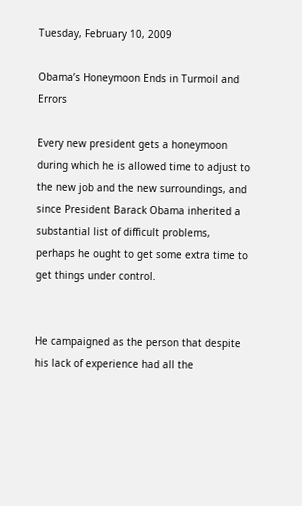Tuesday, February 10, 2009

Obama’s Honeymoon Ends in Turmoil and Errors

Every new president gets a honeymoon during which he is allowed time to adjust to the new job and the new surroundings, and since President Barack Obama inherited a substantial list of difficult problems, perhaps he ought to get some extra time to get things under control.


He campaigned as the person that despite his lack of experience had all the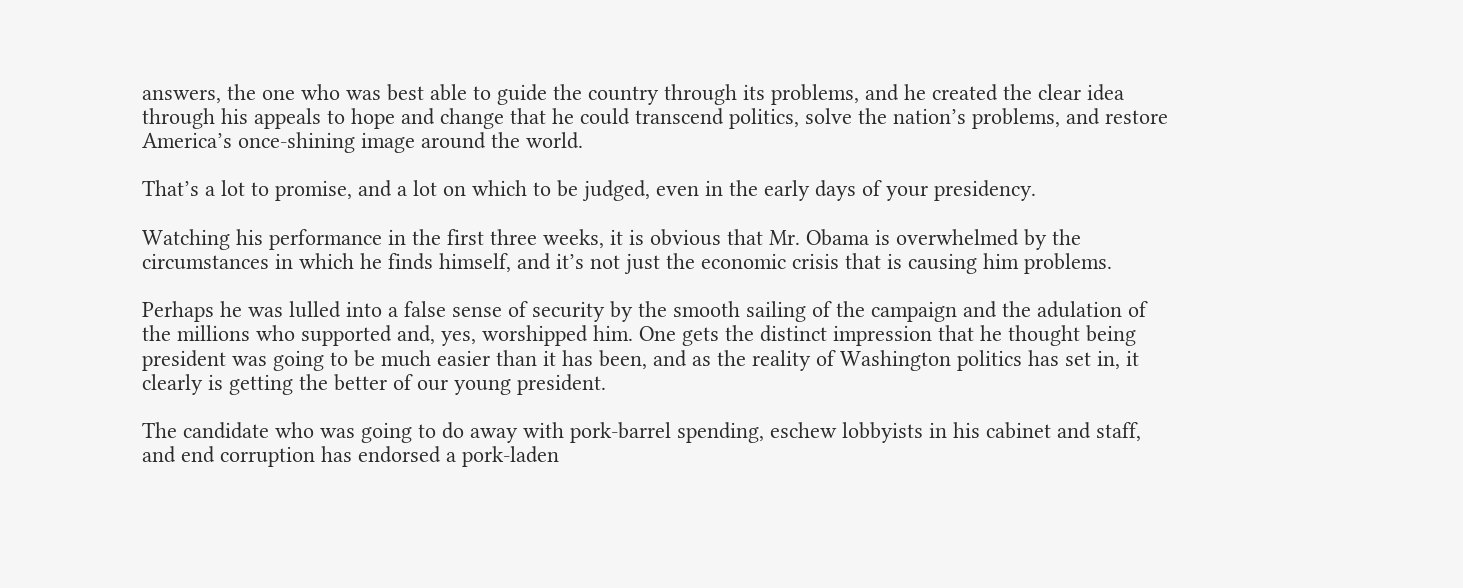answers, the one who was best able to guide the country through its problems, and he created the clear idea through his appeals to hope and change that he could transcend politics, solve the nation’s problems, and restore America’s once-shining image around the world.

That’s a lot to promise, and a lot on which to be judged, even in the early days of your presidency.

Watching his performance in the first three weeks, it is obvious that Mr. Obama is overwhelmed by the circumstances in which he finds himself, and it’s not just the economic crisis that is causing him problems.

Perhaps he was lulled into a false sense of security by the smooth sailing of the campaign and the adulation of the millions who supported and, yes, worshipped him. One gets the distinct impression that he thought being president was going to be much easier than it has been, and as the reality of Washington politics has set in, it clearly is getting the better of our young president.

The candidate who was going to do away with pork-barrel spending, eschew lobbyists in his cabinet and staff, and end corruption has endorsed a pork-laden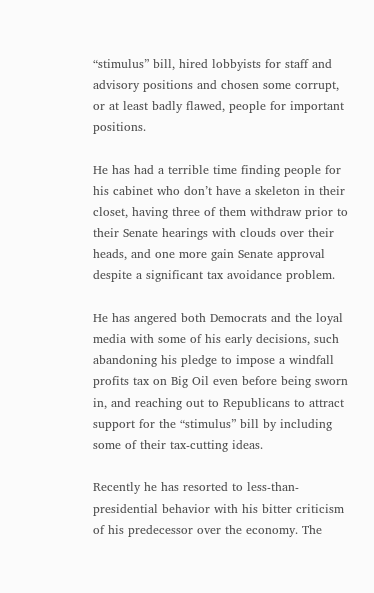“stimulus” bill, hired lobbyists for staff and advisory positions and chosen some corrupt, or at least badly flawed, people for important positions.

He has had a terrible time finding people for his cabinet who don’t have a skeleton in their closet, having three of them withdraw prior to their Senate hearings with clouds over their heads, and one more gain Senate approval despite a significant tax avoidance problem.

He has angered both Democrats and the loyal media with some of his early decisions, such abandoning his pledge to impose a windfall profits tax on Big Oil even before being sworn in, and reaching out to Republicans to attract support for the “stimulus” bill by including some of their tax-cutting ideas.

Recently he has resorted to less-than-presidential behavior with his bitter criticism of his predecessor over the economy. The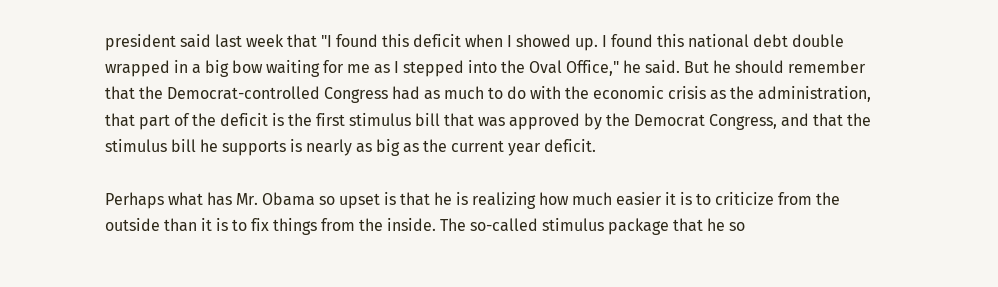president said last week that "I found this deficit when I showed up. I found this national debt double wrapped in a big bow waiting for me as I stepped into the Oval Office," he said. But he should remember that the Democrat-controlled Congress had as much to do with the economic crisis as the administration, that part of the deficit is the first stimulus bill that was approved by the Democrat Congress, and that the stimulus bill he supports is nearly as big as the current year deficit.

Perhaps what has Mr. Obama so upset is that he is realizing how much easier it is to criticize from the outside than it is to fix things from the inside. The so-called stimulus package that he so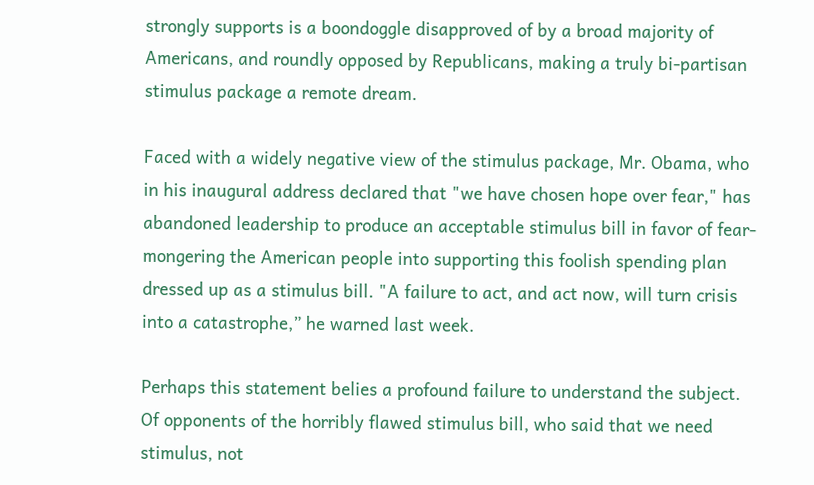strongly supports is a boondoggle disapproved of by a broad majority of Americans, and roundly opposed by Republicans, making a truly bi-partisan stimulus package a remote dream.

Faced with a widely negative view of the stimulus package, Mr. Obama, who in his inaugural address declared that "we have chosen hope over fear," has abandoned leadership to produce an acceptable stimulus bill in favor of fear-mongering the American people into supporting this foolish spending plan dressed up as a stimulus bill. "A failure to act, and act now, will turn crisis into a catastrophe,” he warned last week.

Perhaps this statement belies a profound failure to understand the subject. Of opponents of the horribly flawed stimulus bill, who said that we need stimulus, not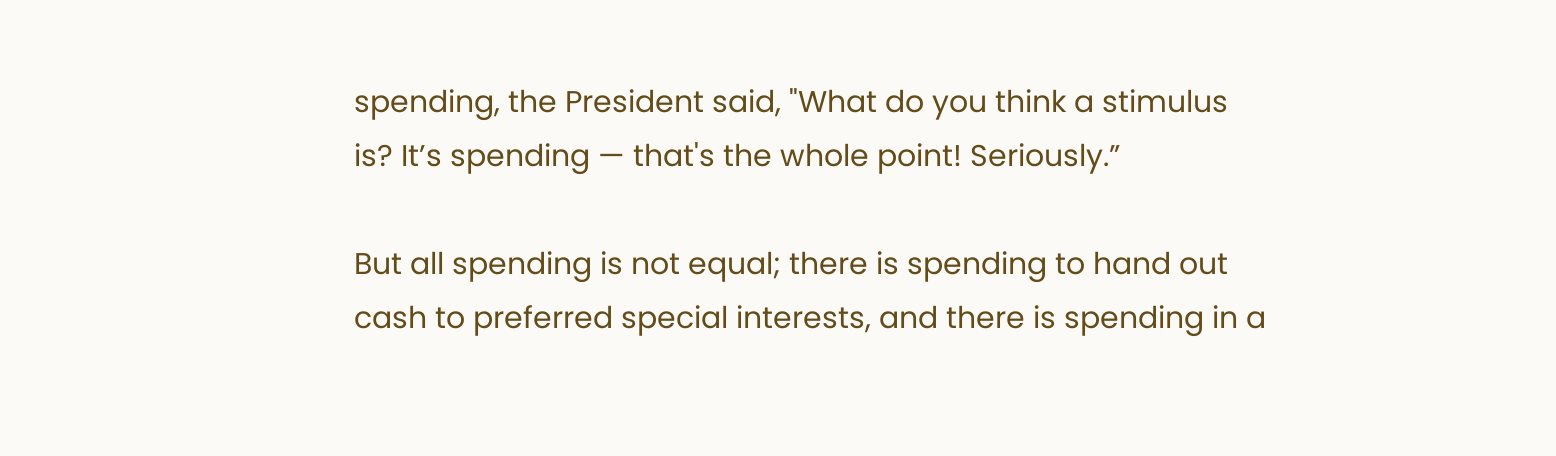spending, the President said, "What do you think a stimulus is? It’s spending — that's the whole point! Seriously.”

But all spending is not equal; there is spending to hand out cash to preferred special interests, and there is spending in a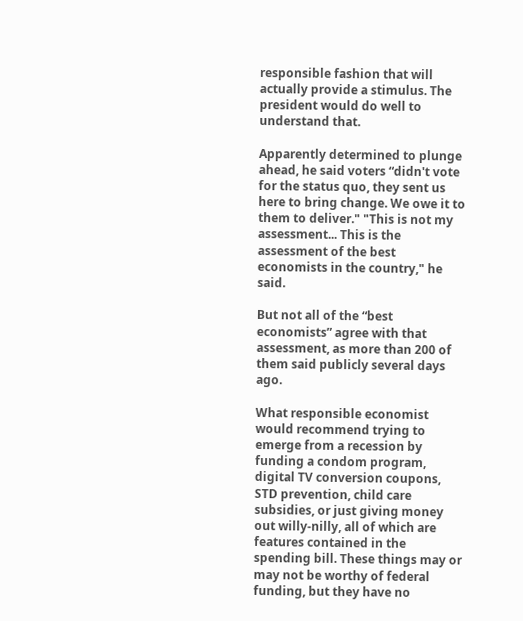responsible fashion that will actually provide a stimulus. The president would do well to understand that.

Apparently determined to plunge ahead, he said voters “didn't vote for the status quo, they sent us here to bring change. We owe it to them to deliver." "This is not my assessment... This is the assessment of the best economists in the country," he said.

But not all of the “best economists” agree with that assessment, as more than 200 of them said publicly several days ago.

What responsible economist would recommend trying to emerge from a recession by funding a condom program, digital TV conversion coupons, STD prevention, child care subsidies, or just giving money out willy-nilly, all of which are features contained in the spending bill. These things may or may not be worthy of federal funding, but they have no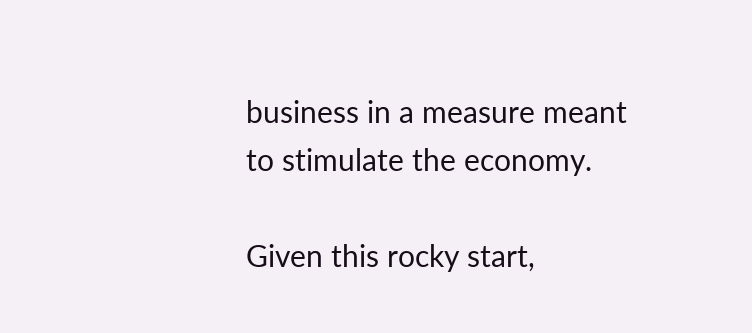business in a measure meant to stimulate the economy.

Given this rocky start,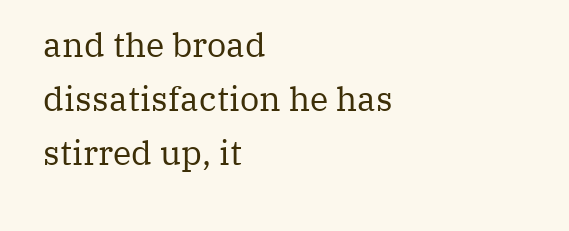and the broad dissatisfaction he has stirred up, it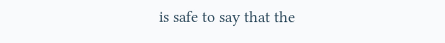is safe to say that the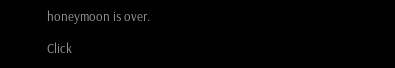honeymoon is over.

Click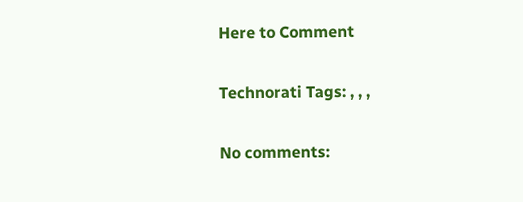Here to Comment

Technorati Tags: , , ,

No comments: